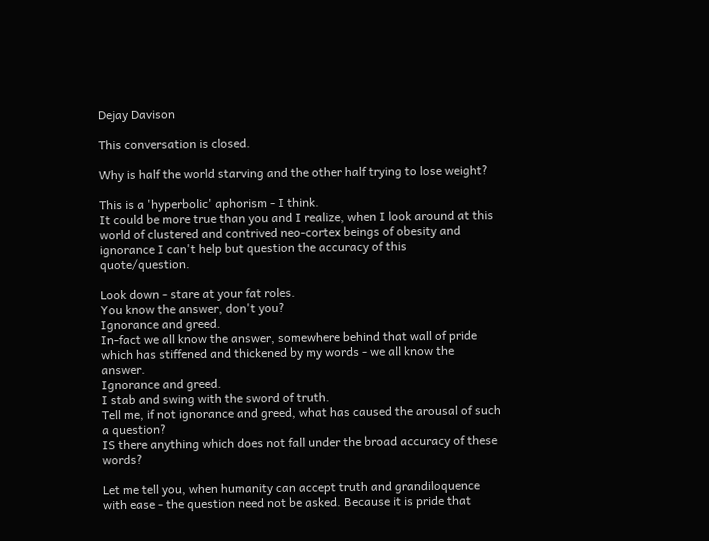Dejay Davison

This conversation is closed.

Why is half the world starving and the other half trying to lose weight?

This is a 'hyperbolic' aphorism - I think.
It could be more true than you and I realize, when I look around at this world of clustered and contrived neo-cortex beings of obesity and ignorance I can't help but question the accuracy of this quote/question.

Look down - stare at your fat roles.
You know the answer, don't you?
Ignorance and greed.
In-fact we all know the answer, somewhere behind that wall of pride which has stiffened and thickened by my words - we all know the answer.
Ignorance and greed.
I stab and swing with the sword of truth.
Tell me, if not ignorance and greed, what has caused the arousal of such a question?
IS there anything which does not fall under the broad accuracy of these words?

Let me tell you, when humanity can accept truth and grandiloquence with ease - the question need not be asked. Because it is pride that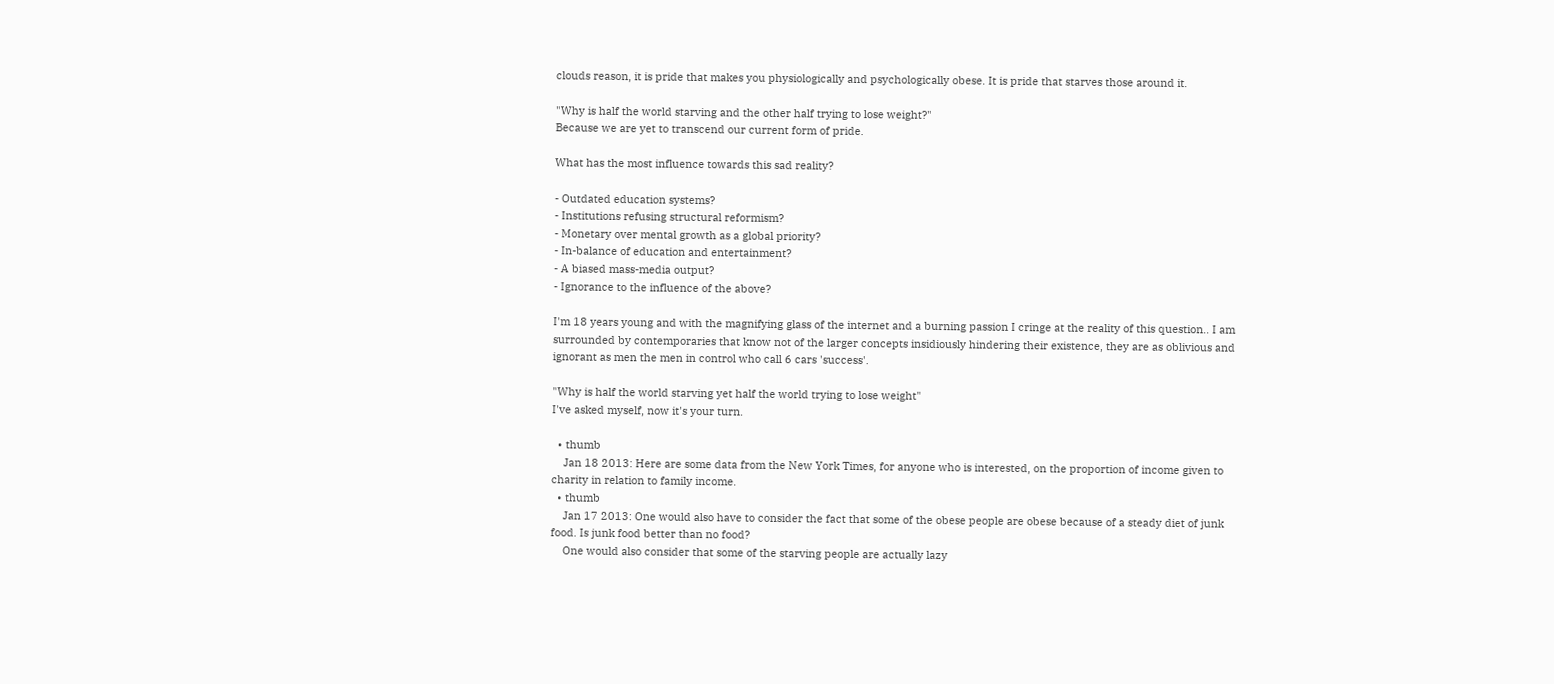clouds reason, it is pride that makes you physiologically and psychologically obese. It is pride that starves those around it.

"Why is half the world starving and the other half trying to lose weight?"
Because we are yet to transcend our current form of pride.

What has the most influence towards this sad reality?

- Outdated education systems?
- Institutions refusing structural reformism?
- Monetary over mental growth as a global priority?
- In-balance of education and entertainment?
- A biased mass-media output?
- Ignorance to the influence of the above?

I'm 18 years young and with the magnifying glass of the internet and a burning passion I cringe at the reality of this question.. I am surrounded by contemporaries that know not of the larger concepts insidiously hindering their existence, they are as oblivious and ignorant as men the men in control who call 6 cars 'success'.

"Why is half the world starving yet half the world trying to lose weight"
I've asked myself, now it's your turn.

  • thumb
    Jan 18 2013: Here are some data from the New York Times, for anyone who is interested, on the proportion of income given to charity in relation to family income.
  • thumb
    Jan 17 2013: One would also have to consider the fact that some of the obese people are obese because of a steady diet of junk food. Is junk food better than no food?
    One would also consider that some of the starving people are actually lazy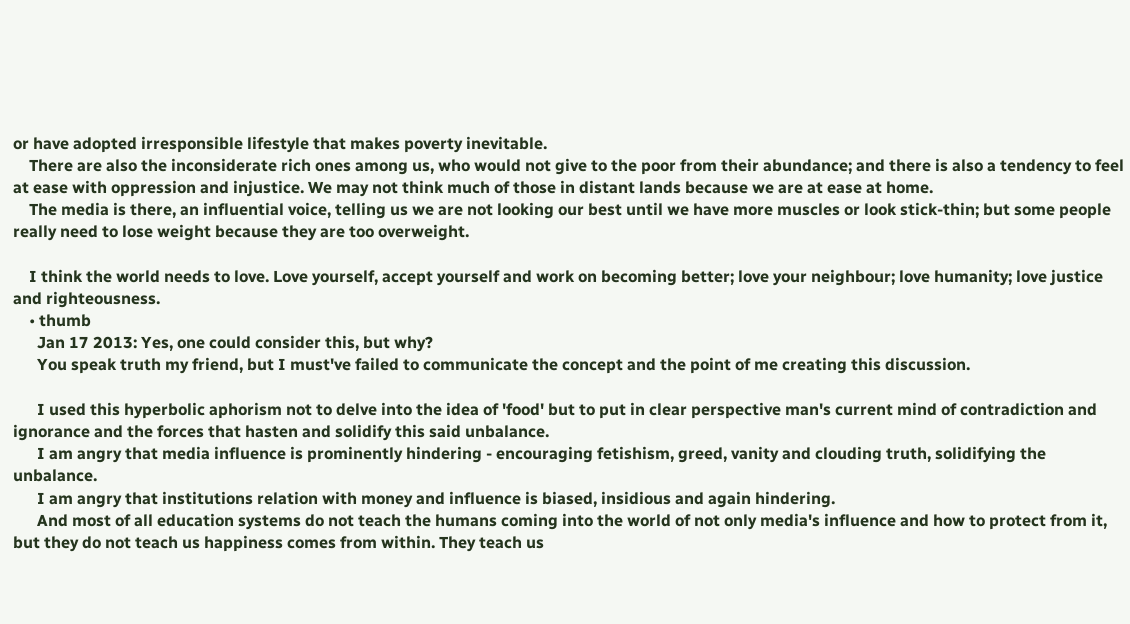or have adopted irresponsible lifestyle that makes poverty inevitable.
    There are also the inconsiderate rich ones among us, who would not give to the poor from their abundance; and there is also a tendency to feel at ease with oppression and injustice. We may not think much of those in distant lands because we are at ease at home.
    The media is there, an influential voice, telling us we are not looking our best until we have more muscles or look stick-thin; but some people really need to lose weight because they are too overweight.

    I think the world needs to love. Love yourself, accept yourself and work on becoming better; love your neighbour; love humanity; love justice and righteousness.
    • thumb
      Jan 17 2013: Yes, one could consider this, but why?
      You speak truth my friend, but I must've failed to communicate the concept and the point of me creating this discussion.

      I used this hyperbolic aphorism not to delve into the idea of 'food' but to put in clear perspective man's current mind of contradiction and ignorance and the forces that hasten and solidify this said unbalance.
      I am angry that media influence is prominently hindering - encouraging fetishism, greed, vanity and clouding truth, solidifying the unbalance.
      I am angry that institutions relation with money and influence is biased, insidious and again hindering.
      And most of all education systems do not teach the humans coming into the world of not only media's influence and how to protect from it, but they do not teach us happiness comes from within. They teach us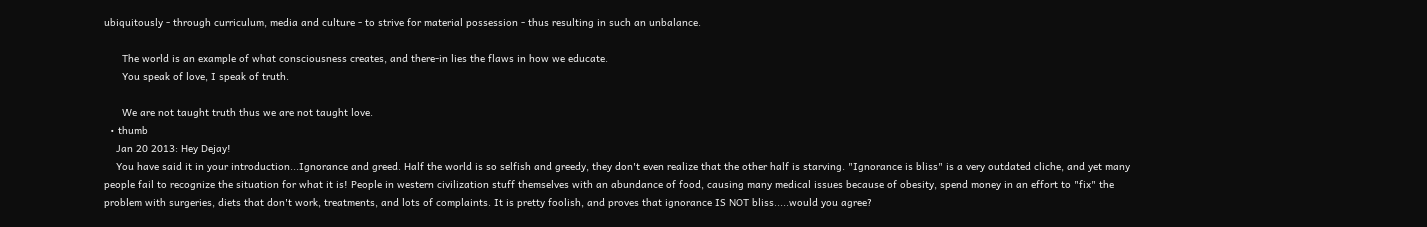ubiquitously - through curriculum, media and culture - to strive for material possession - thus resulting in such an unbalance.

      The world is an example of what consciousness creates, and there-in lies the flaws in how we educate.
      You speak of love, I speak of truth.

      We are not taught truth thus we are not taught love.
  • thumb
    Jan 20 2013: Hey Dejay!
    You have said it in your introduction...Ignorance and greed. Half the world is so selfish and greedy, they don't even realize that the other half is starving. "Ignorance is bliss" is a very outdated cliche, and yet many people fail to recognize the situation for what it is! People in western civilization stuff themselves with an abundance of food, causing many medical issues because of obesity, spend money in an effort to "fix" the problem with surgeries, diets that don't work, treatments, and lots of complaints. It is pretty foolish, and proves that ignorance IS NOT bliss.....would you agree?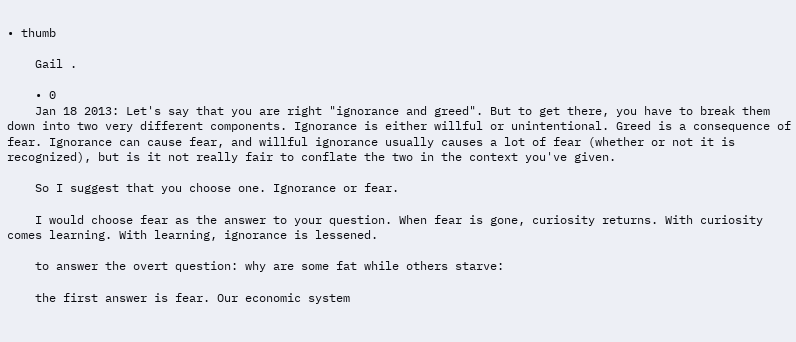• thumb

    Gail .

    • 0
    Jan 18 2013: Let's say that you are right "ignorance and greed". But to get there, you have to break them down into two very different components. Ignorance is either willful or unintentional. Greed is a consequence of fear. Ignorance can cause fear, and willful ignorance usually causes a lot of fear (whether or not it is recognized), but is it not really fair to conflate the two in the context you've given.

    So I suggest that you choose one. Ignorance or fear.

    I would choose fear as the answer to your question. When fear is gone, curiosity returns. With curiosity comes learning. With learning, ignorance is lessened.

    to answer the overt question: why are some fat while others starve:

    the first answer is fear. Our economic system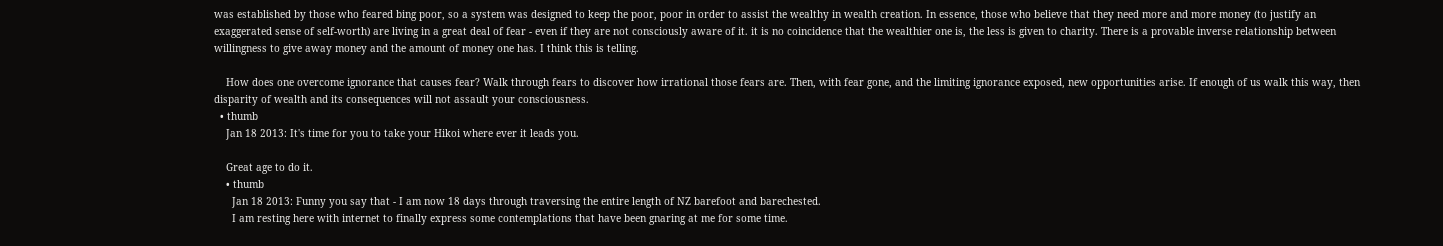was established by those who feared bing poor, so a system was designed to keep the poor, poor in order to assist the wealthy in wealth creation. In essence, those who believe that they need more and more money (to justify an exaggerated sense of self-worth) are living in a great deal of fear - even if they are not consciously aware of it. it is no coincidence that the wealthier one is, the less is given to charity. There is a provable inverse relationship between willingness to give away money and the amount of money one has. I think this is telling.

    How does one overcome ignorance that causes fear? Walk through fears to discover how irrational those fears are. Then, with fear gone, and the limiting ignorance exposed, new opportunities arise. If enough of us walk this way, then disparity of wealth and its consequences will not assault your consciousness.
  • thumb
    Jan 18 2013: It's time for you to take your Hikoi where ever it leads you.

    Great age to do it.
    • thumb
      Jan 18 2013: Funny you say that - I am now 18 days through traversing the entire length of NZ barefoot and barechested.
      I am resting here with internet to finally express some contemplations that have been gnaring at me for some time.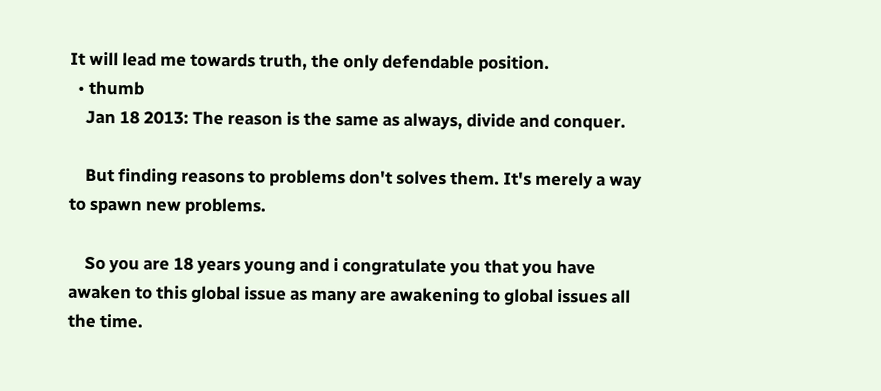It will lead me towards truth, the only defendable position.
  • thumb
    Jan 18 2013: The reason is the same as always, divide and conquer.

    But finding reasons to problems don't solves them. It's merely a way to spawn new problems.

    So you are 18 years young and i congratulate you that you have awaken to this global issue as many are awakening to global issues all the time.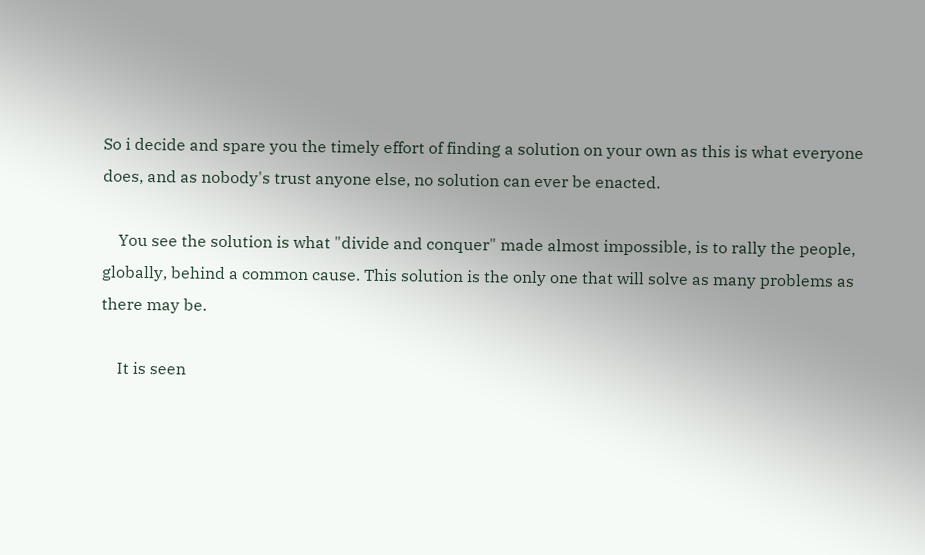So i decide and spare you the timely effort of finding a solution on your own as this is what everyone does, and as nobody's trust anyone else, no solution can ever be enacted.

    You see the solution is what "divide and conquer" made almost impossible, is to rally the people, globally, behind a common cause. This solution is the only one that will solve as many problems as there may be.

    It is seen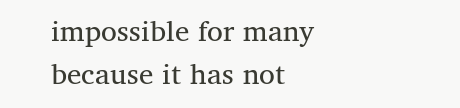impossible for many because it has not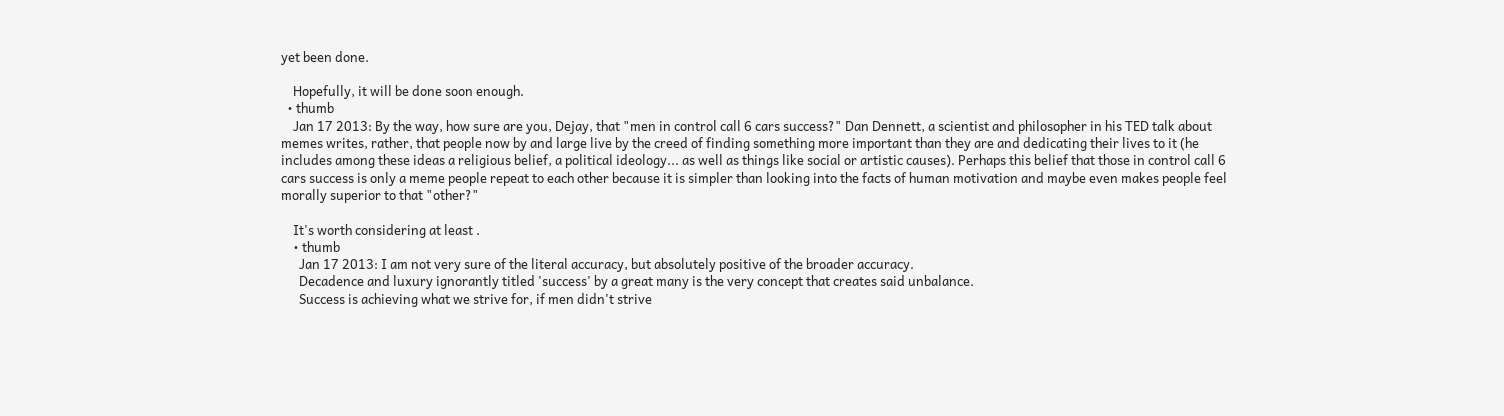yet been done.

    Hopefully, it will be done soon enough.
  • thumb
    Jan 17 2013: By the way, how sure are you, Dejay, that "men in control call 6 cars success?" Dan Dennett, a scientist and philosopher in his TED talk about memes writes, rather, that people now by and large live by the creed of finding something more important than they are and dedicating their lives to it (he includes among these ideas a religious belief, a political ideology... as well as things like social or artistic causes). Perhaps this belief that those in control call 6 cars success is only a meme people repeat to each other because it is simpler than looking into the facts of human motivation and maybe even makes people feel morally superior to that "other?"

    It's worth considering at least .
    • thumb
      Jan 17 2013: I am not very sure of the literal accuracy, but absolutely positive of the broader accuracy.
      Decadence and luxury ignorantly titled 'success' by a great many is the very concept that creates said unbalance.
      Success is achieving what we strive for, if men didn't strive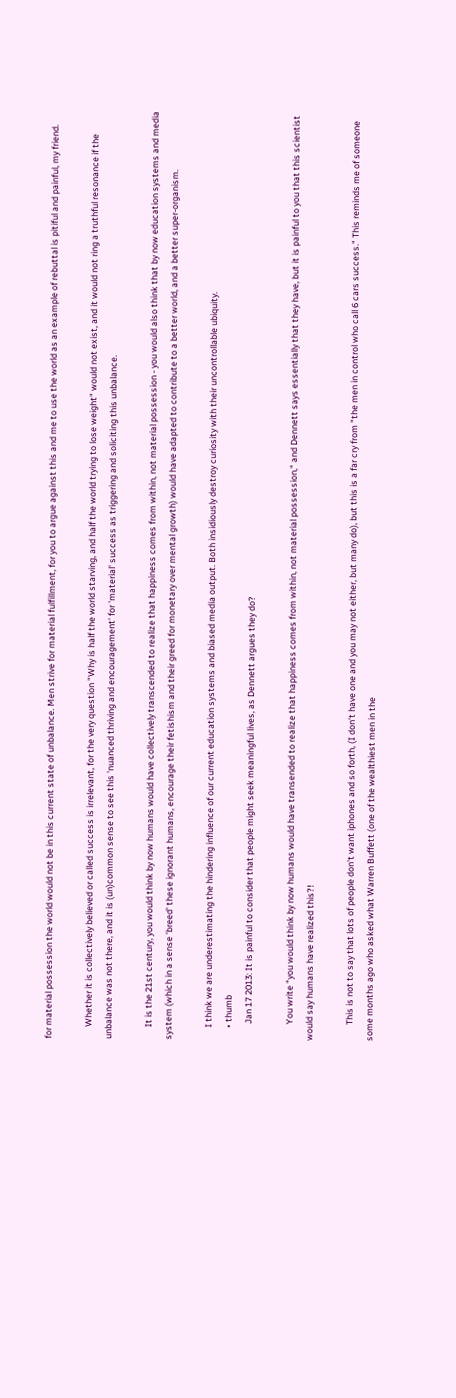for material possession the world would not be in this current state of unbalance. Men strive for material fulfillment, for you to argue against this and me to use the world as an example of rebuttal is pitiful and painful, my friend.

      Whether it is collectively believed or called success is irrelevant, for the very question "Why is half the world starving, and half the world trying to lose weight" would not exist, and it would not ring a truthful resonance if the unbalance was not there, and it is (un)common sense to see this 'nuanced thriving and encouragement' for 'material' success as triggering and soliciting this unbalance.

      It is the 21st century, you would think by now humans would have collectively transcended to realize that happiness comes from within, not material possession - you would also think that by now education systems and media system (which in a sense 'breed' these ignorant humans, encourage their fetishism and their greed for monetary over mental growth) would have adapted to contribute to a better world, and a better super-organism.

      I think we are underestimating the hindering influence of our current education systems and biased media output. Both insidiously destroy curiosity with their uncontrollable ubiquity.
      • thumb
        Jan 17 2013: It is painful to consider that people might seek meaningful lives, as Dennett argues they do?

        You write "you would think by now humans would have transended to realize that happiness comes from within, not material possession," and Dennett says essentially that they have, but it is painful to you that this scientist would say humans have realized this?!

        This is not to say that lots of people don't want iphones and so forth, (I don't have one and you may not either, but many do), but this is a far cry from "the men in control who call 6 cars success." This reminds me of someone some months ago who asked what Warren Buffett (one of the wealthiest men in the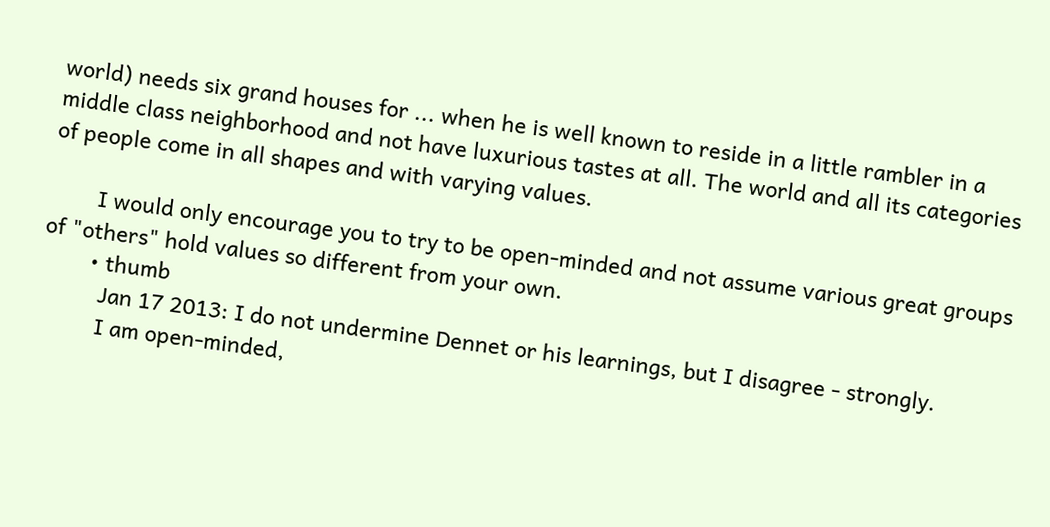world) needs six grand houses for ... when he is well known to reside in a little rambler in a middle class neighborhood and not have luxurious tastes at all. The world and all its categories of people come in all shapes and with varying values.

        I would only encourage you to try to be open-minded and not assume various great groups of "others" hold values so different from your own.
        • thumb
          Jan 17 2013: I do not undermine Dennet or his learnings, but I disagree - strongly.
          I am open-minded,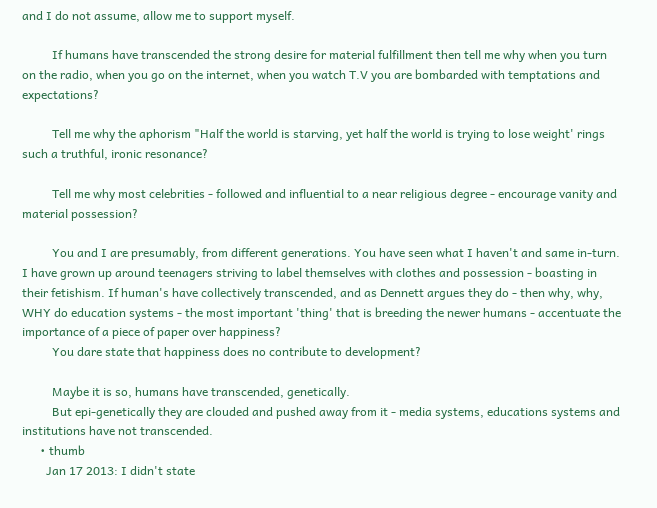and I do not assume, allow me to support myself.

          If humans have transcended the strong desire for material fulfillment then tell me why when you turn on the radio, when you go on the internet, when you watch T.V you are bombarded with temptations and expectations?

          Tell me why the aphorism "Half the world is starving, yet half the world is trying to lose weight' rings such a truthful, ironic resonance?

          Tell me why most celebrities - followed and influential to a near religious degree - encourage vanity and material possession?

          You and I are presumably, from different generations. You have seen what I haven't and same in-turn. I have grown up around teenagers striving to label themselves with clothes and possession - boasting in their fetishism. If human's have collectively transcended, and as Dennett argues they do - then why, why, WHY do education systems - the most important 'thing' that is breeding the newer humans - accentuate the importance of a piece of paper over happiness?
          You dare state that happiness does no contribute to development?

          Maybe it is so, humans have transcended, genetically.
          But epi-genetically they are clouded and pushed away from it - media systems, educations systems and institutions have not transcended.
      • thumb
        Jan 17 2013: I didn't state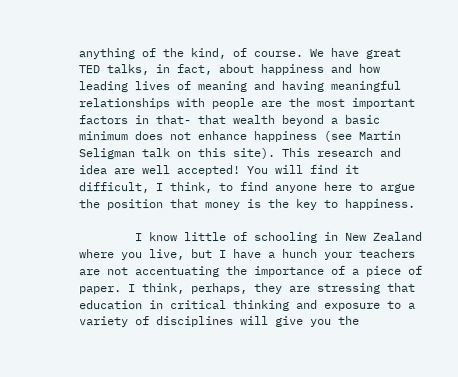anything of the kind, of course. We have great TED talks, in fact, about happiness and how leading lives of meaning and having meaningful relationships with people are the most important factors in that- that wealth beyond a basic minimum does not enhance happiness (see Martin Seligman talk on this site). This research and idea are well accepted! You will find it difficult, I think, to find anyone here to argue the position that money is the key to happiness.

        I know little of schooling in New Zealand where you live, but I have a hunch your teachers are not accentuating the importance of a piece of paper. I think, perhaps, they are stressing that education in critical thinking and exposure to a variety of disciplines will give you the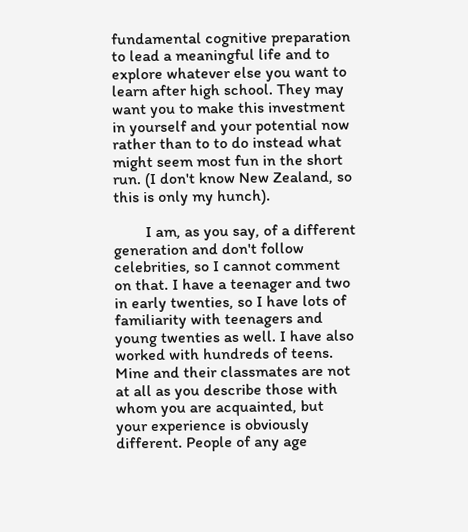fundamental cognitive preparation to lead a meaningful life and to explore whatever else you want to learn after high school. They may want you to make this investment in yourself and your potential now rather than to to do instead what might seem most fun in the short run. (I don't know New Zealand, so this is only my hunch).

        I am, as you say, of a different generation and don't follow celebrities, so I cannot comment on that. I have a teenager and two in early twenties, so I have lots of familiarity with teenagers and young twenties as well. I have also worked with hundreds of teens. Mine and their classmates are not at all as you describe those with whom you are acquainted, but your experience is obviously different. People of any age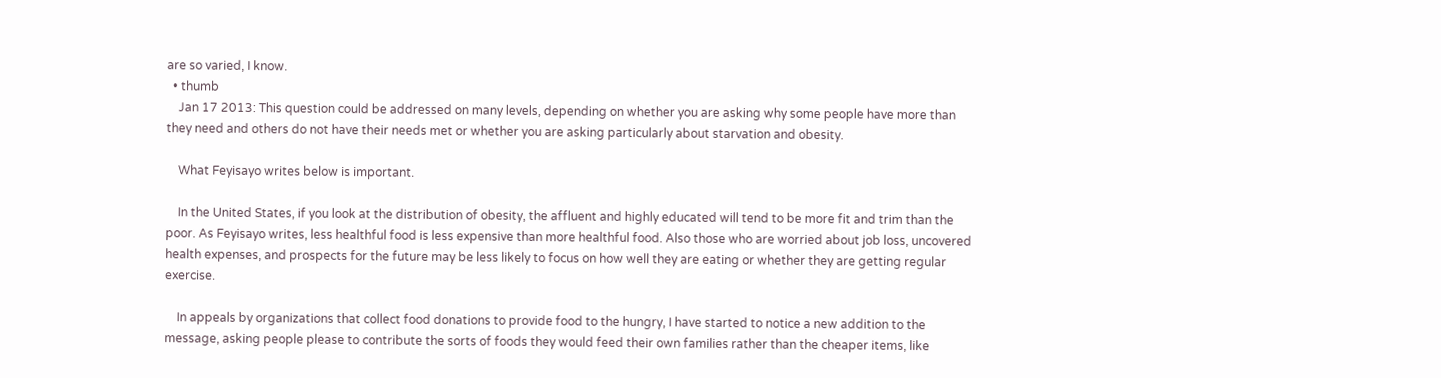are so varied, I know.
  • thumb
    Jan 17 2013: This question could be addressed on many levels, depending on whether you are asking why some people have more than they need and others do not have their needs met or whether you are asking particularly about starvation and obesity.

    What Feyisayo writes below is important.

    In the United States, if you look at the distribution of obesity, the affluent and highly educated will tend to be more fit and trim than the poor. As Feyisayo writes, less healthful food is less expensive than more healthful food. Also those who are worried about job loss, uncovered health expenses, and prospects for the future may be less likely to focus on how well they are eating or whether they are getting regular exercise.

    In appeals by organizations that collect food donations to provide food to the hungry, I have started to notice a new addition to the message, asking people please to contribute the sorts of foods they would feed their own families rather than the cheaper items, like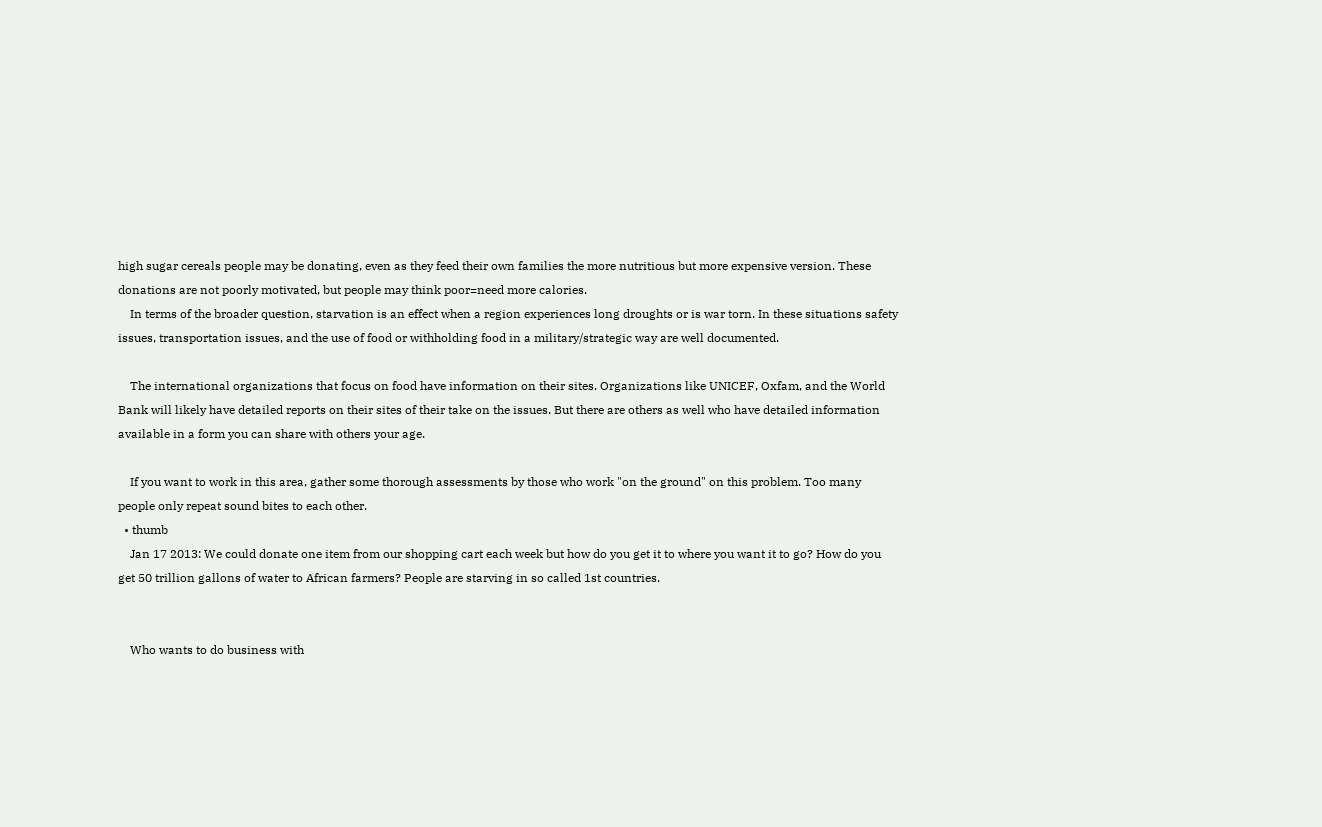high sugar cereals people may be donating, even as they feed their own families the more nutritious but more expensive version. These donations are not poorly motivated, but people may think poor=need more calories.
    In terms of the broader question, starvation is an effect when a region experiences long droughts or is war torn. In these situations safety issues, transportation issues, and the use of food or withholding food in a military/strategic way are well documented.

    The international organizations that focus on food have information on their sites. Organizations like UNICEF, Oxfam, and the World Bank will likely have detailed reports on their sites of their take on the issues. But there are others as well who have detailed information available in a form you can share with others your age.

    If you want to work in this area, gather some thorough assessments by those who work "on the ground" on this problem. Too many people only repeat sound bites to each other.
  • thumb
    Jan 17 2013: We could donate one item from our shopping cart each week but how do you get it to where you want it to go? How do you get 50 trillion gallons of water to African farmers? People are starving in so called 1st countries.


    Who wants to do business with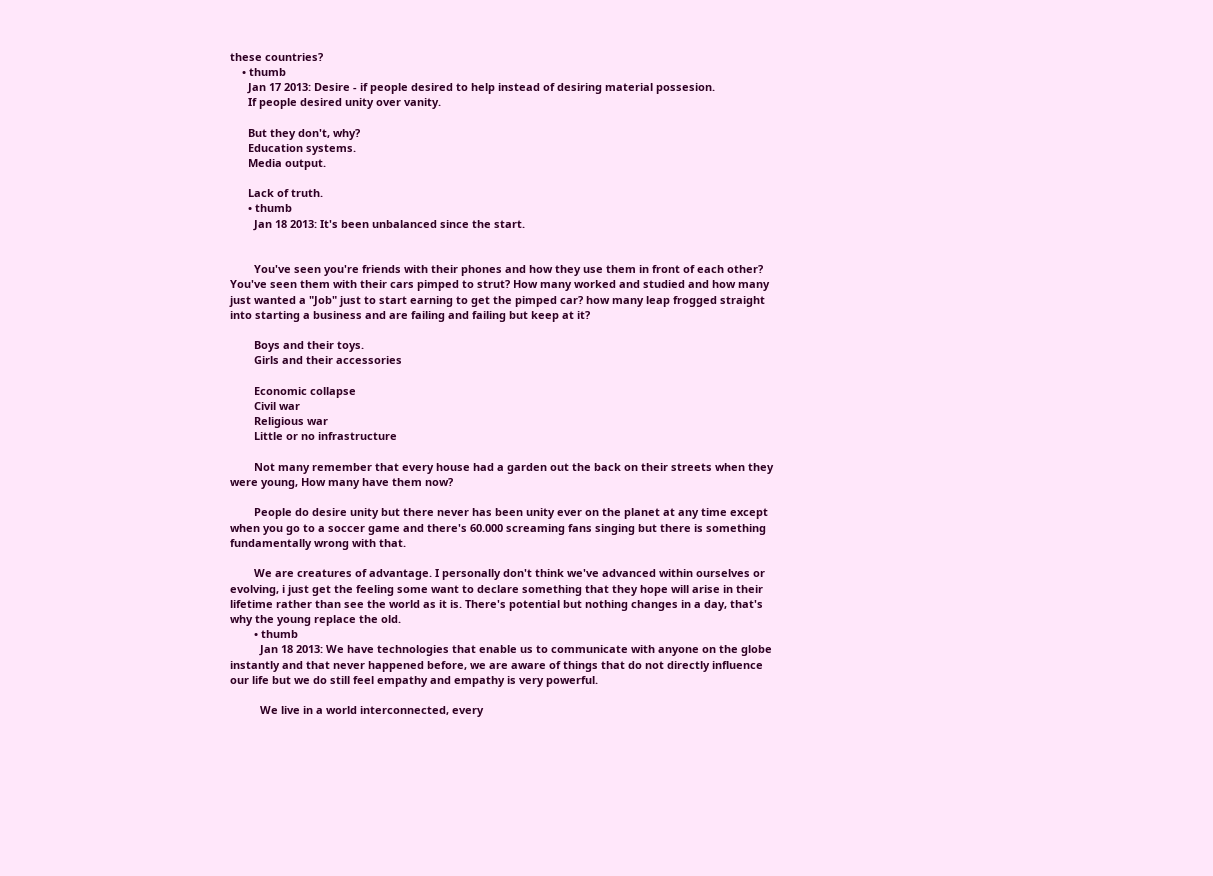these countries?
    • thumb
      Jan 17 2013: Desire - if people desired to help instead of desiring material possesion.
      If people desired unity over vanity.

      But they don't, why?
      Education systems.
      Media output.

      Lack of truth.
      • thumb
        Jan 18 2013: It's been unbalanced since the start.


        You've seen you're friends with their phones and how they use them in front of each other? You've seen them with their cars pimped to strut? How many worked and studied and how many just wanted a "Job" just to start earning to get the pimped car? how many leap frogged straight into starting a business and are failing and failing but keep at it?

        Boys and their toys.
        Girls and their accessories

        Economic collapse
        Civil war
        Religious war
        Little or no infrastructure

        Not many remember that every house had a garden out the back on their streets when they were young, How many have them now?

        People do desire unity but there never has been unity ever on the planet at any time except when you go to a soccer game and there's 60.000 screaming fans singing but there is something fundamentally wrong with that.

        We are creatures of advantage. I personally don't think we've advanced within ourselves or evolving, i just get the feeling some want to declare something that they hope will arise in their lifetime rather than see the world as it is. There's potential but nothing changes in a day, that's why the young replace the old.
        • thumb
          Jan 18 2013: We have technologies that enable us to communicate with anyone on the globe instantly and that never happened before, we are aware of things that do not directly influence our life but we do still feel empathy and empathy is very powerful.

          We live in a world interconnected, every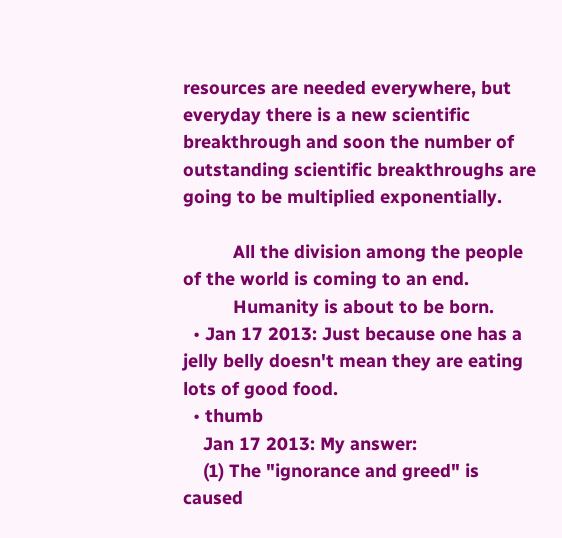resources are needed everywhere, but everyday there is a new scientific breakthrough and soon the number of outstanding scientific breakthroughs are going to be multiplied exponentially.

          All the division among the people of the world is coming to an end.
          Humanity is about to be born.
  • Jan 17 2013: Just because one has a jelly belly doesn't mean they are eating lots of good food.
  • thumb
    Jan 17 2013: My answer:
    (1) The "ignorance and greed" is caused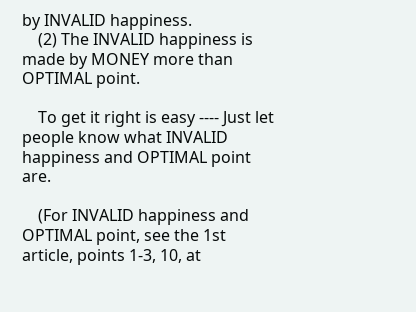by INVALID happiness.
    (2) The INVALID happiness is made by MONEY more than OPTIMAL point.

    To get it right is easy ---- Just let people know what INVALID happiness and OPTIMAL point are.

    (For INVALID happiness and OPTIMAL point, see the 1st article, points 1-3, 10, at